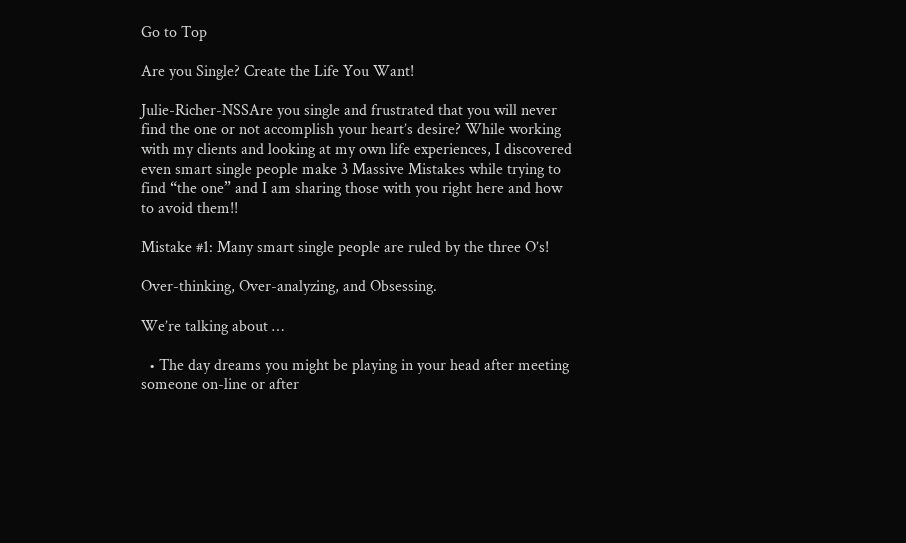Go to Top

Are you Single? Create the Life You Want!

Julie-Richer-NSSAre you single and frustrated that you will never find the one or not accomplish your heart’s desire? While working with my clients and looking at my own life experiences, I discovered even smart single people make 3 Massive Mistakes while trying to find “the one” and I am sharing those with you right here and how to avoid them!!

Mistake #1: Many smart single people are ruled by the three O’s!

Over-thinking, Over-analyzing, and Obsessing.

We’re talking about …

  • The day dreams you might be playing in your head after meeting someone on-line or after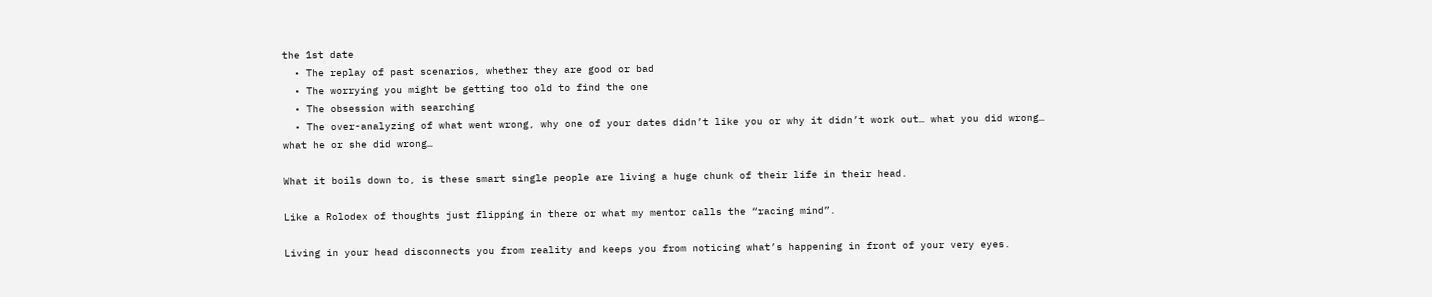the 1st date
  • The replay of past scenarios, whether they are good or bad
  • The worrying you might be getting too old to find the one
  • The obsession with searching
  • The over-analyzing of what went wrong, why one of your dates didn’t like you or why it didn’t work out… what you did wrong… what he or she did wrong…

What it boils down to, is these smart single people are living a huge chunk of their life in their head.

Like a Rolodex of thoughts just flipping in there or what my mentor calls the “racing mind”.

Living in your head disconnects you from reality and keeps you from noticing what’s happening in front of your very eyes.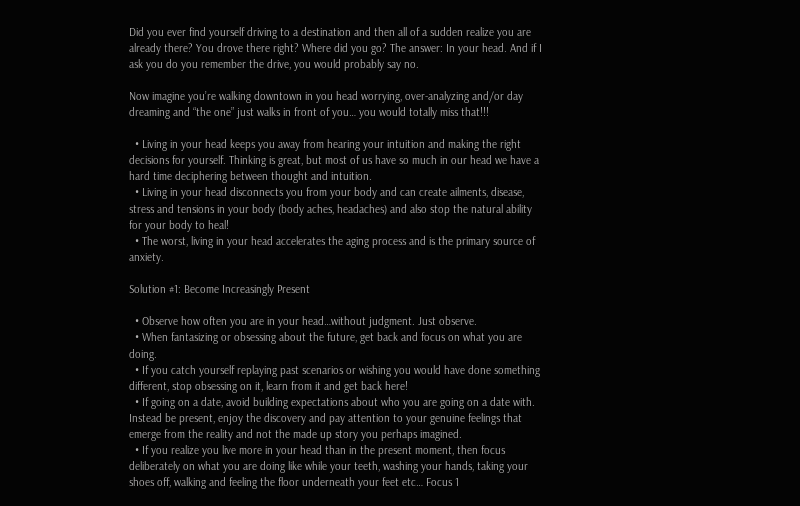Did you ever find yourself driving to a destination and then all of a sudden realize you are already there? You drove there right? Where did you go? The answer: In your head. And if I ask you do you remember the drive, you would probably say no.

Now imagine you’re walking downtown in you head worrying, over-analyzing and/or day dreaming and “the one” just walks in front of you… you would totally miss that!!!

  • Living in your head keeps you away from hearing your intuition and making the right decisions for yourself. Thinking is great, but most of us have so much in our head we have a hard time deciphering between thought and intuition.
  • Living in your head disconnects you from your body and can create ailments, disease, stress and tensions in your body (body aches, headaches) and also stop the natural ability for your body to heal!
  • The worst, living in your head accelerates the aging process and is the primary source of anxiety.

Solution #1: Become Increasingly Present

  • Observe how often you are in your head…without judgment. Just observe.
  • When fantasizing or obsessing about the future, get back and focus on what you are doing.
  • If you catch yourself replaying past scenarios or wishing you would have done something different, stop obsessing on it, learn from it and get back here!
  • If going on a date, avoid building expectations about who you are going on a date with. Instead be present, enjoy the discovery and pay attention to your genuine feelings that emerge from the reality and not the made up story you perhaps imagined.
  • If you realize you live more in your head than in the present moment, then focus deliberately on what you are doing like while your teeth, washing your hands, taking your shoes off, walking and feeling the floor underneath your feet etc… Focus 1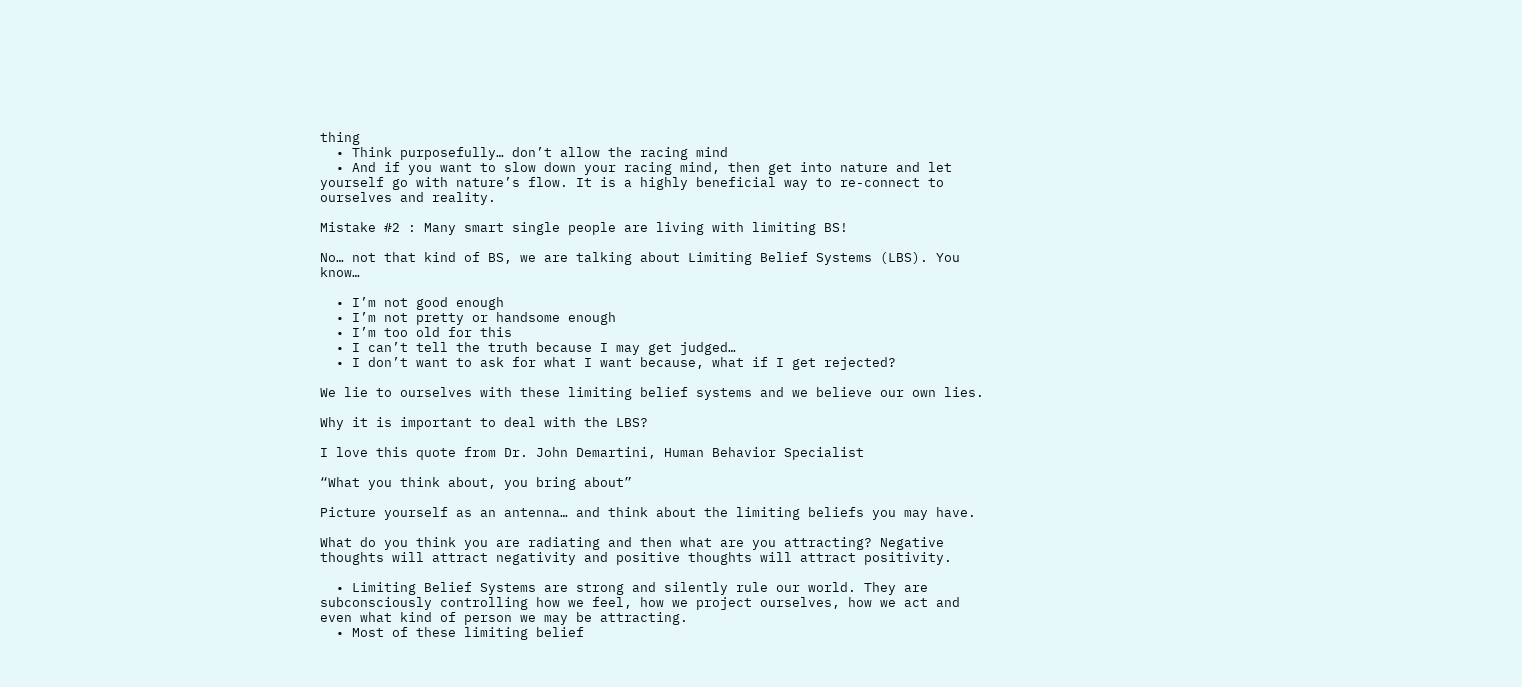thing
  • Think purposefully… don’t allow the racing mind
  • And if you want to slow down your racing mind, then get into nature and let yourself go with nature’s flow. It is a highly beneficial way to re-connect to ourselves and reality.

Mistake #2 : Many smart single people are living with limiting BS!

No… not that kind of BS, we are talking about Limiting Belief Systems (LBS). You know…

  • I’m not good enough
  • I’m not pretty or handsome enough
  • I’m too old for this
  • I can’t tell the truth because I may get judged…
  • I don’t want to ask for what I want because, what if I get rejected?

We lie to ourselves with these limiting belief systems and we believe our own lies.

Why it is important to deal with the LBS?

I love this quote from Dr. John Demartini, Human Behavior Specialist

“What you think about, you bring about”

Picture yourself as an antenna… and think about the limiting beliefs you may have.

What do you think you are radiating and then what are you attracting? Negative thoughts will attract negativity and positive thoughts will attract positivity.

  • Limiting Belief Systems are strong and silently rule our world. They are subconsciously controlling how we feel, how we project ourselves, how we act and even what kind of person we may be attracting.
  • Most of these limiting belief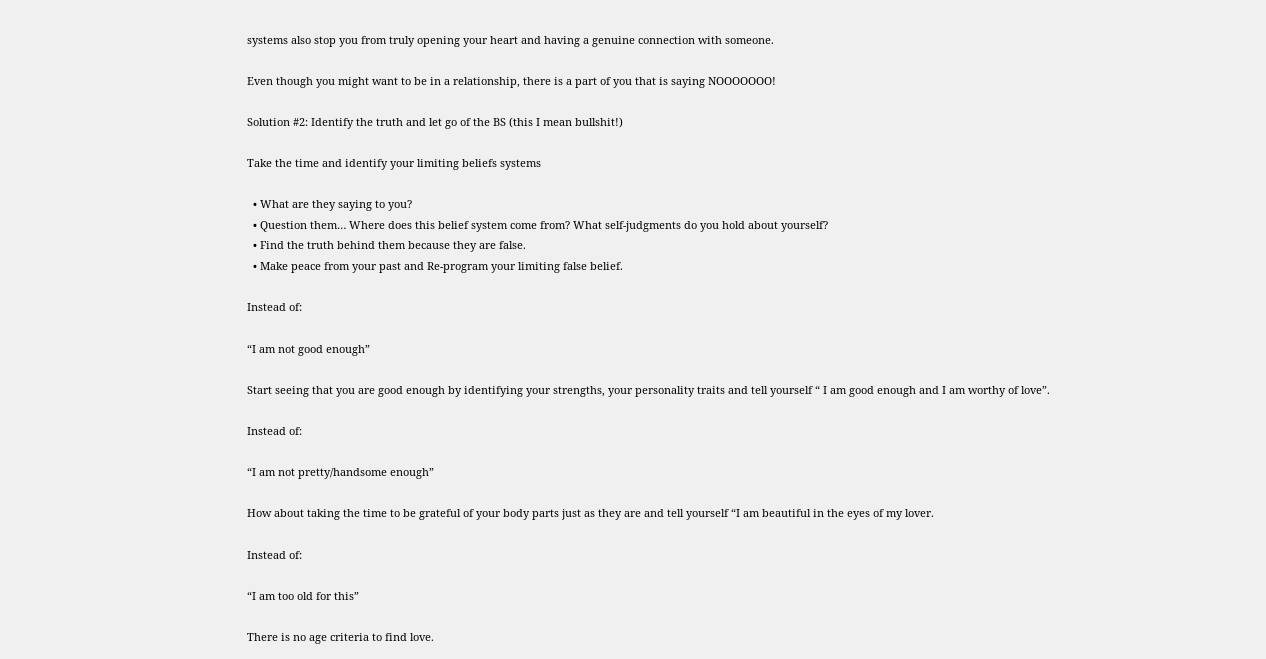systems also stop you from truly opening your heart and having a genuine connection with someone.

Even though you might want to be in a relationship, there is a part of you that is saying NOOOOOOO!

Solution #2: Identify the truth and let go of the BS (this I mean bullshit!)

Take the time and identify your limiting beliefs systems

  • What are they saying to you?
  • Question them… Where does this belief system come from? What self-judgments do you hold about yourself?
  • Find the truth behind them because they are false.
  • Make peace from your past and Re-program your limiting false belief.

Instead of:

“I am not good enough”

Start seeing that you are good enough by identifying your strengths, your personality traits and tell yourself “ I am good enough and I am worthy of love”.

Instead of:

“I am not pretty/handsome enough”

How about taking the time to be grateful of your body parts just as they are and tell yourself “I am beautiful in the eyes of my lover.

Instead of:

“I am too old for this”

There is no age criteria to find love.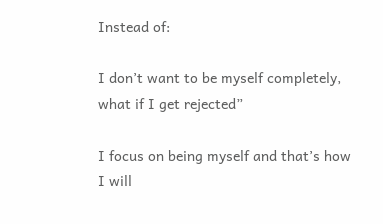Instead of:

I don’t want to be myself completely, what if I get rejected”

I focus on being myself and that’s how I will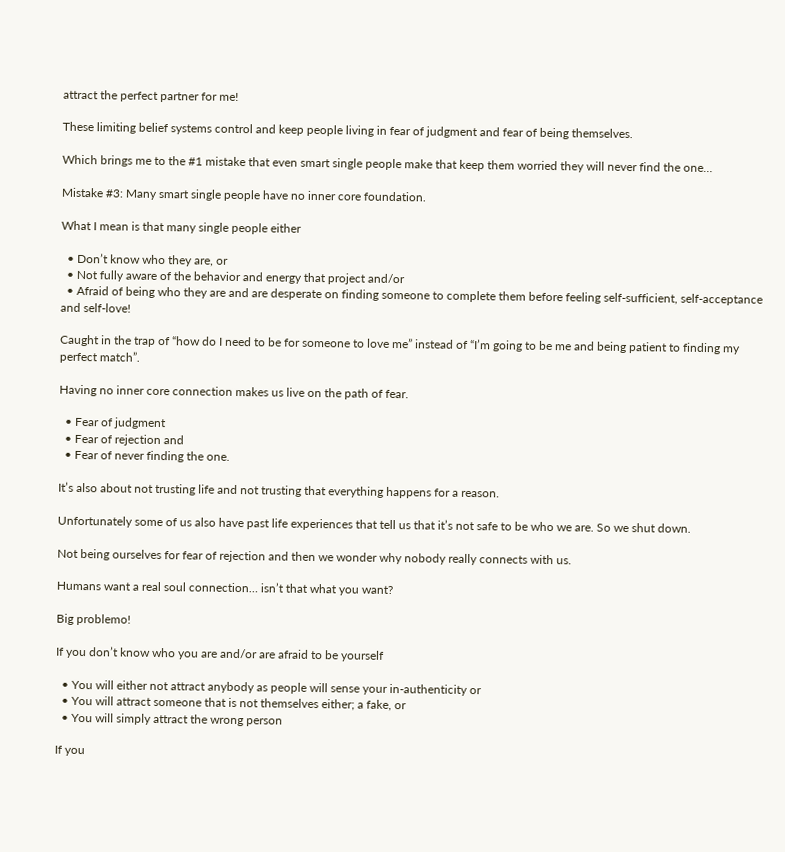attract the perfect partner for me!

These limiting belief systems control and keep people living in fear of judgment and fear of being themselves.

Which brings me to the #1 mistake that even smart single people make that keep them worried they will never find the one…

Mistake #3: Many smart single people have no inner core foundation.

What I mean is that many single people either

  • Don’t know who they are, or
  • Not fully aware of the behavior and energy that project and/or
  • Afraid of being who they are and are desperate on finding someone to complete them before feeling self-sufficient, self-acceptance and self-love!

Caught in the trap of “how do I need to be for someone to love me” instead of “I’m going to be me and being patient to finding my perfect match”.

Having no inner core connection makes us live on the path of fear.

  • Fear of judgment
  • Fear of rejection and
  • Fear of never finding the one.

It’s also about not trusting life and not trusting that everything happens for a reason.

Unfortunately some of us also have past life experiences that tell us that it’s not safe to be who we are. So we shut down.

Not being ourselves for fear of rejection and then we wonder why nobody really connects with us.

Humans want a real soul connection… isn’t that what you want?

Big problemo!

If you don’t know who you are and/or are afraid to be yourself

  • You will either not attract anybody as people will sense your in-authenticity or
  • You will attract someone that is not themselves either; a fake, or
  • You will simply attract the wrong person

If you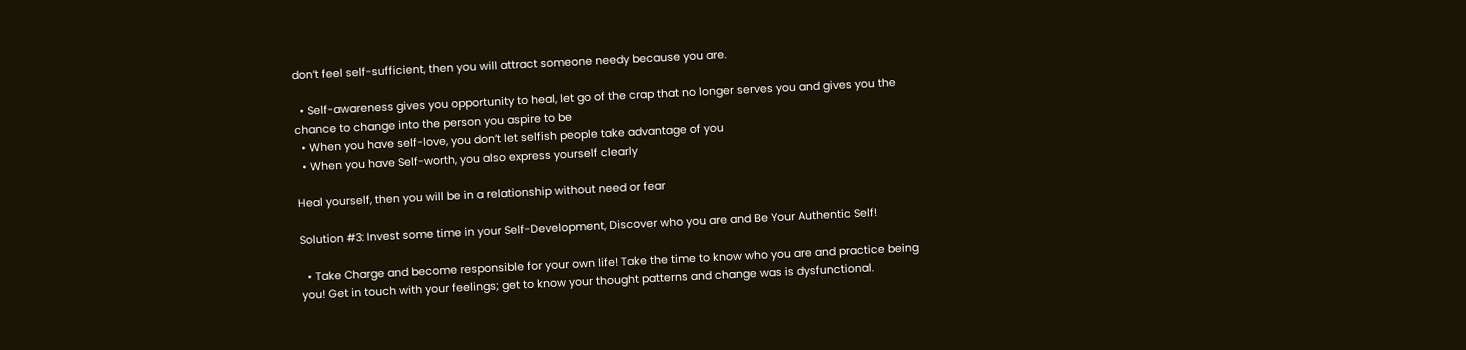don’t feel self-sufficient, then you will attract someone needy because you are.

  • Self-awareness gives you opportunity to heal, let go of the crap that no longer serves you and gives you the chance to change into the person you aspire to be
  • When you have self-love, you don’t let selfish people take advantage of you
  • When you have Self-worth, you also express yourself clearly

Heal yourself, then you will be in a relationship without need or fear

Solution #3: Invest some time in your Self-Development, Discover who you are and Be Your Authentic Self!

  • Take Charge and become responsible for your own life! Take the time to know who you are and practice being you! Get in touch with your feelings; get to know your thought patterns and change was is dysfunctional.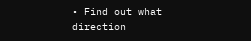• Find out what direction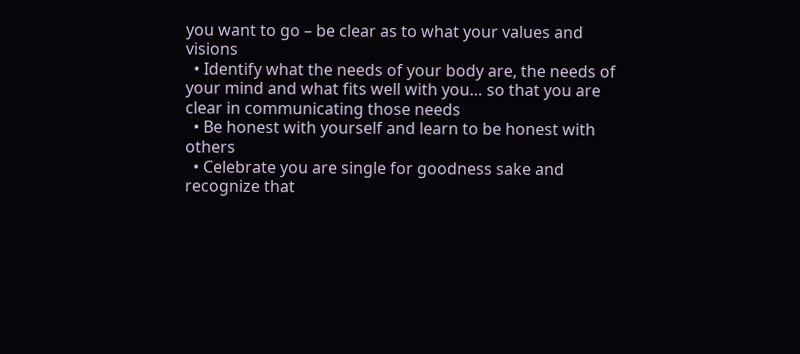you want to go – be clear as to what your values and visions
  • Identify what the needs of your body are, the needs of your mind and what fits well with you… so that you are clear in communicating those needs
  • Be honest with yourself and learn to be honest with others
  • Celebrate you are single for goodness sake and recognize that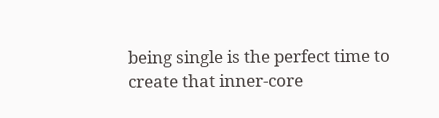being single is the perfect time to create that inner-core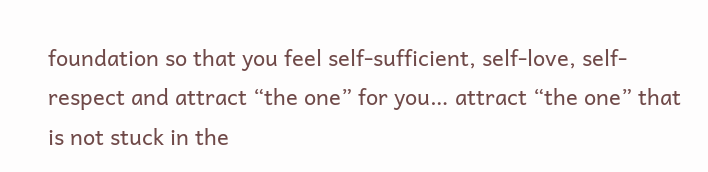foundation so that you feel self-sufficient, self-love, self-respect and attract “the one” for you… attract “the one” that is not stuck in the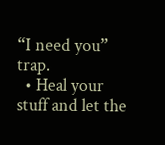“I need you” trap.
  • Heal your stuff and let the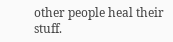other people heal their stuff.